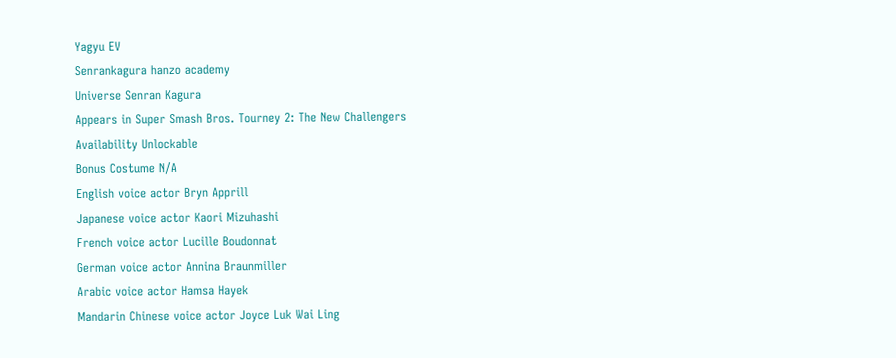Yagyu EV
Senrankagura hanzo academy
Universe Senran Kagura
Appears in Super Smash Bros. Tourney 2: The New Challengers
Availability Unlockable
Bonus Costume N/A
English voice actor Bryn Apprill
Japanese voice actor Kaori Mizuhashi
French voice actor Lucille Boudonnat
German voice actor Annina Braunmiller
Arabic voice actor Hamsa Hayek
Mandarin Chinese voice actor Joyce Luk Wai Ling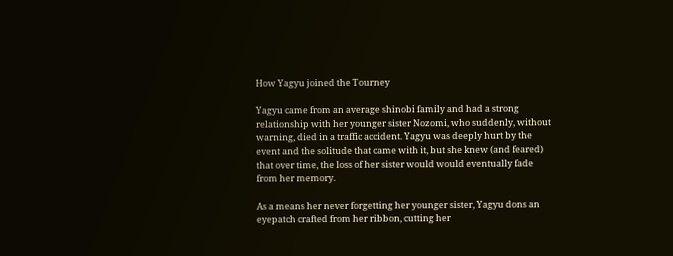How Yagyu joined the Tourney

Yagyu came from an average shinobi family and had a strong relationship with her younger sister Nozomi, who suddenly, without warning, died in a traffic accident. Yagyu was deeply hurt by the event and the solitude that came with it, but she knew (and feared) that over time, the loss of her sister would would eventually fade from her memory.

As a means her never forgetting her younger sister, Yagyu dons an eyepatch crafted from her ribbon, cutting her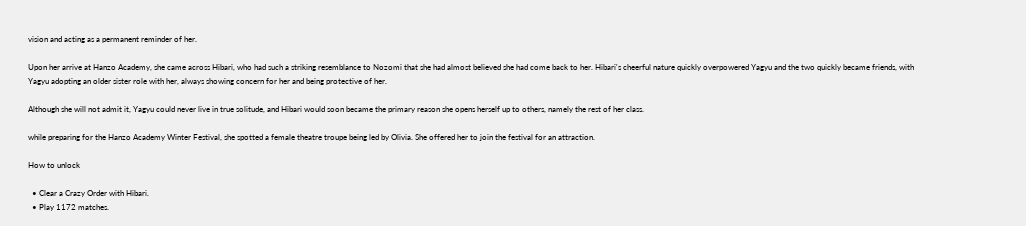vision and acting as a permanent reminder of her.

Upon her arrive at Hanzo Academy, she came across Hibari, who had such a striking resemblance to Nozomi that she had almost believed she had come back to her. Hibari's cheerful nature quickly overpowered Yagyu and the two quickly became friends, with Yagyu adopting an older sister role with her, always showing concern for her and being protective of her.

Although she will not admit it, Yagyu could never live in true solitude, and Hibari would soon became the primary reason she opens herself up to others, namely the rest of her class.

while preparing for the Hanzo Academy Winter Festival, she spotted a female theatre troupe being led by Olivia. She offered her to join the festival for an attraction.

How to unlock

  • Clear a Crazy Order with Hibari.
  • Play 1172 matches.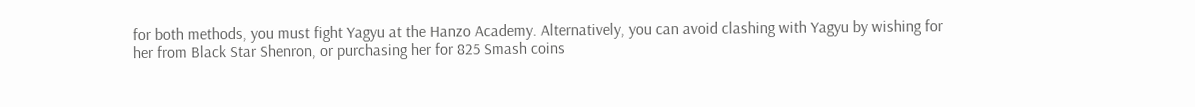for both methods, you must fight Yagyu at the Hanzo Academy. Alternatively, you can avoid clashing with Yagyu by wishing for her from Black Star Shenron, or purchasing her for 825 Smash coins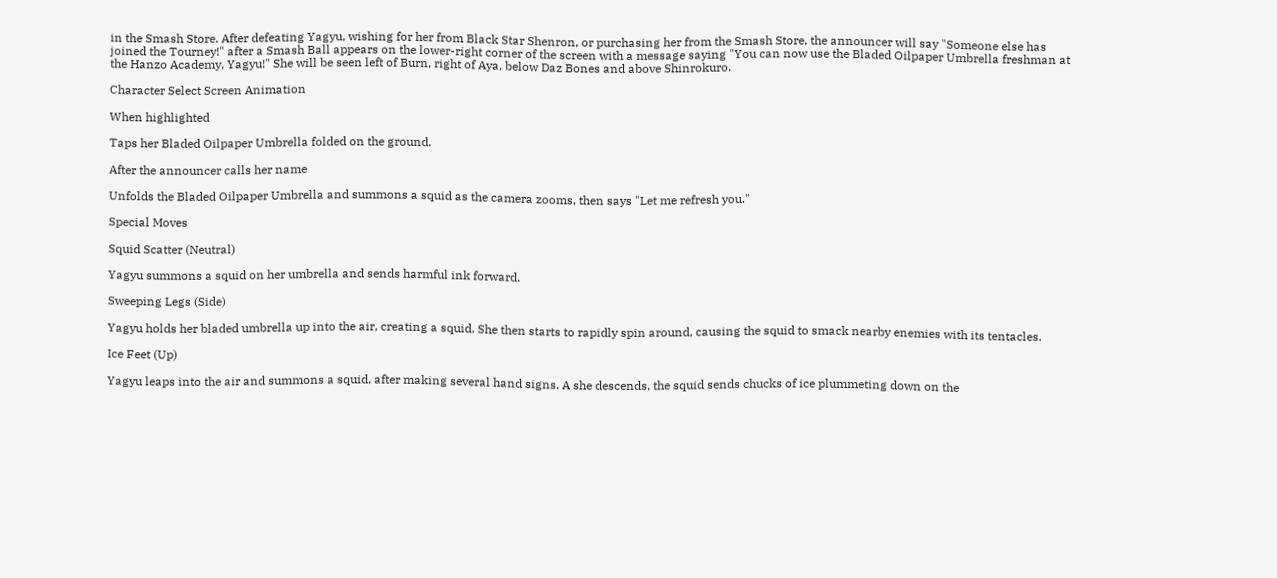in the Smash Store. After defeating Yagyu, wishing for her from Black Star Shenron, or purchasing her from the Smash Store, the announcer will say "Someone else has joined the Tourney!" after a Smash Ball appears on the lower-right corner of the screen with a message saying "You can now use the Bladed Oilpaper Umbrella freshman at the Hanzo Academy, Yagyu!" She will be seen left of Burn, right of Aya, below Daz Bones and above Shinrokuro.

Character Select Screen Animation

When highlighted

Taps her Bladed Oilpaper Umbrella folded on the ground.

After the announcer calls her name

Unfolds the Bladed Oilpaper Umbrella and summons a squid as the camera zooms, then says "Let me refresh you."

Special Moves

Squid Scatter (Neutral)

Yagyu summons a squid on her umbrella and sends harmful ink forward.

Sweeping Legs (Side)

Yagyu holds her bladed umbrella up into the air, creating a squid. She then starts to rapidly spin around, causing the squid to smack nearby enemies with its tentacles.

Ice Feet (Up)

Yagyu leaps into the air and summons a squid, after making several hand signs. A she descends, the squid sends chucks of ice plummeting down on the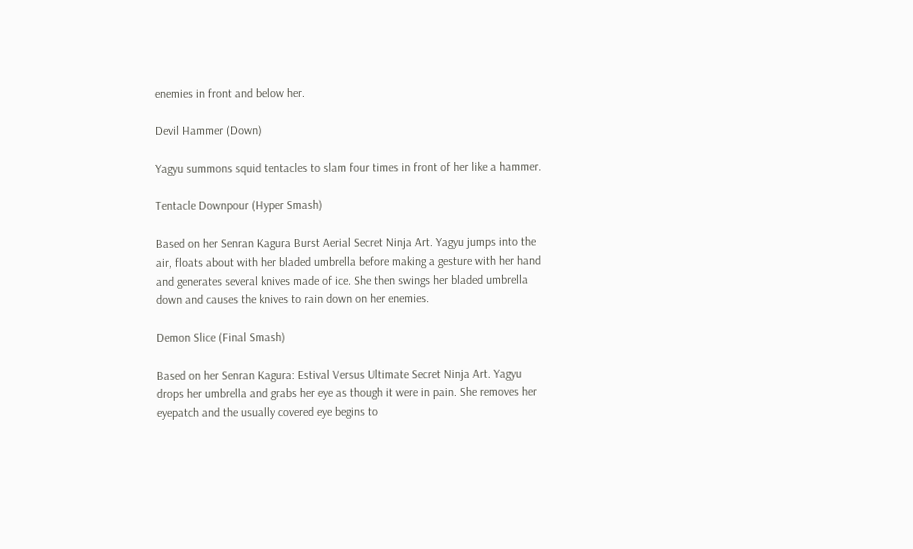enemies in front and below her.

Devil Hammer (Down)

Yagyu summons squid tentacles to slam four times in front of her like a hammer.

Tentacle Downpour (Hyper Smash)

Based on her Senran Kagura Burst Aerial Secret Ninja Art. Yagyu jumps into the air, floats about with her bladed umbrella before making a gesture with her hand and generates several knives made of ice. She then swings her bladed umbrella down and causes the knives to rain down on her enemies.

Demon Slice (Final Smash)

Based on her Senran Kagura: Estival Versus Ultimate Secret Ninja Art. Yagyu drops her umbrella and grabs her eye as though it were in pain. She removes her eyepatch and the usually covered eye begins to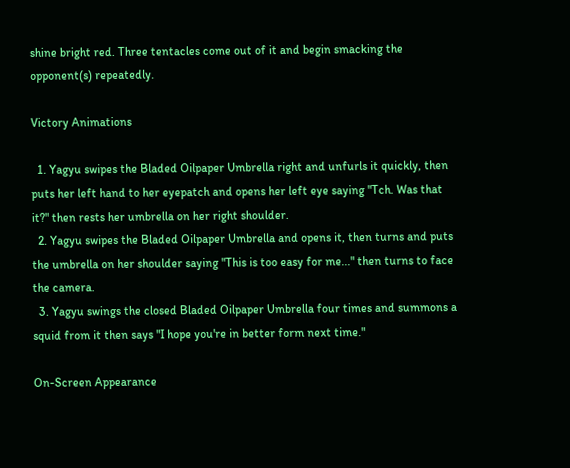shine bright red. Three tentacles come out of it and begin smacking the opponent(s) repeatedly.

Victory Animations

  1. Yagyu swipes the Bladed Oilpaper Umbrella right and unfurls it quickly, then puts her left hand to her eyepatch and opens her left eye saying "Tch. Was that it?" then rests her umbrella on her right shoulder.
  2. Yagyu swipes the Bladed Oilpaper Umbrella and opens it, then turns and puts the umbrella on her shoulder saying "This is too easy for me..." then turns to face the camera.
  3. Yagyu swings the closed Bladed Oilpaper Umbrella four times and summons a squid from it then says "I hope you're in better form next time."

On-Screen Appearance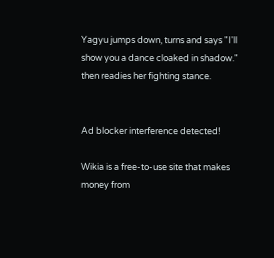Yagyu jumps down, turns and says "I'll show you a dance cloaked in shadow." then readies her fighting stance.


Ad blocker interference detected!

Wikia is a free-to-use site that makes money from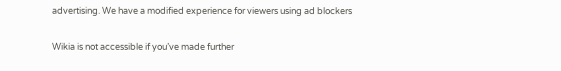advertising. We have a modified experience for viewers using ad blockers

Wikia is not accessible if you’ve made further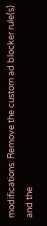modifications. Remove the custom ad blocker rule(s) and the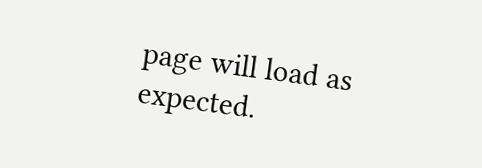page will load as expected.